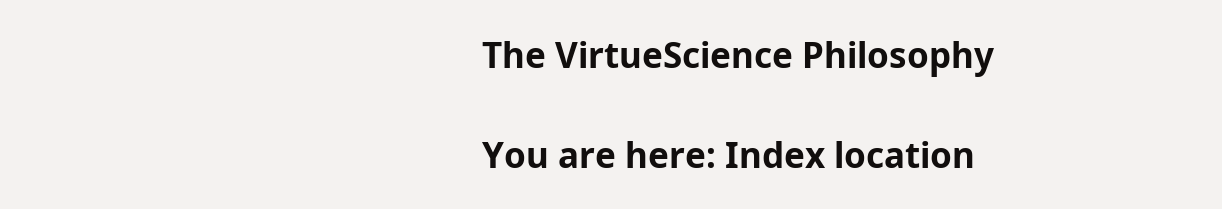The VirtueScience Philosophy

You are here: Index location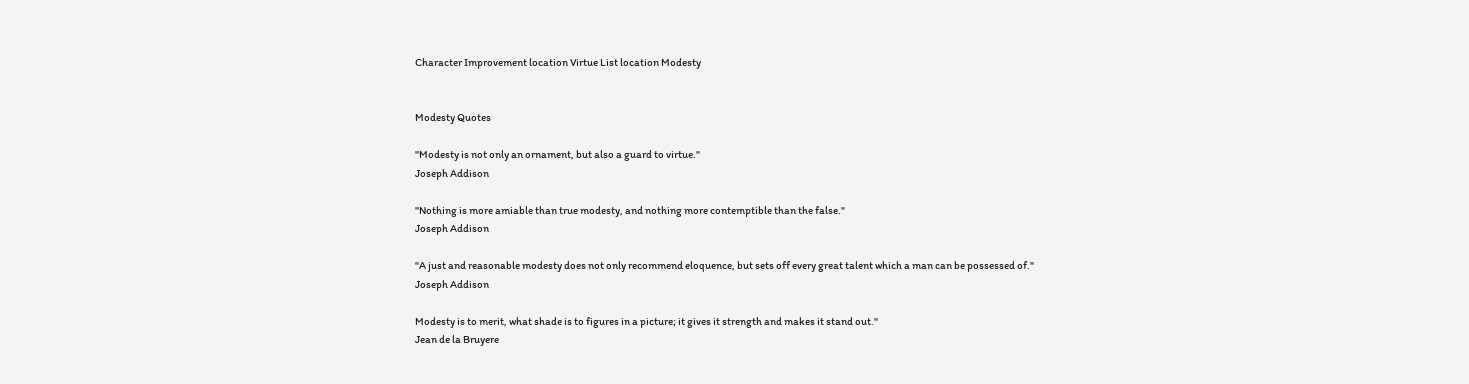Character Improvement location Virtue List location Modesty


Modesty Quotes

"Modesty is not only an ornament, but also a guard to virtue."
Joseph Addison

"Nothing is more amiable than true modesty, and nothing more contemptible than the false."
Joseph Addison

"A just and reasonable modesty does not only recommend eloquence, but sets off every great talent which a man can be possessed of."
Joseph Addison

Modesty is to merit, what shade is to figures in a picture; it gives it strength and makes it stand out."
Jean de la Bruyere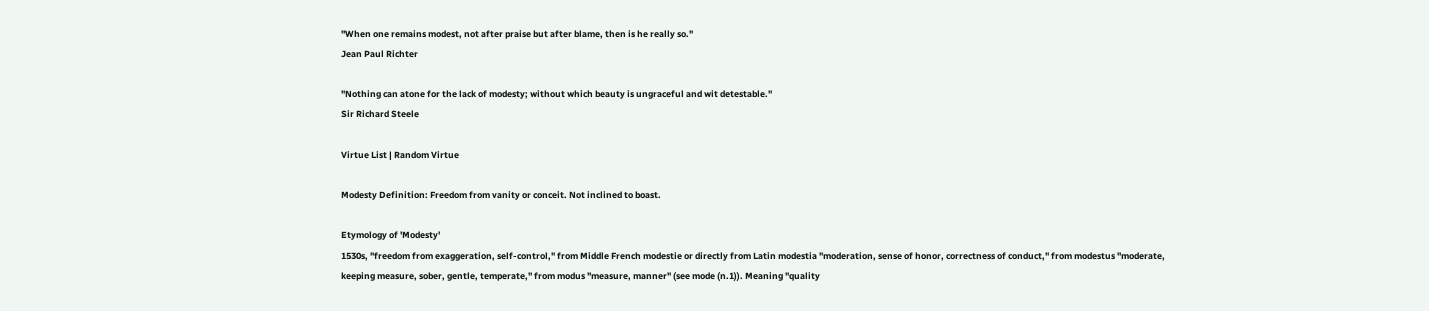"When one remains modest, not after praise but after blame, then is he really so."
Jean Paul Richter

"Nothing can atone for the lack of modesty; without which beauty is ungraceful and wit detestable."
Sir Richard Steele

Virtue List | Random Virtue

Modesty Definition: Freedom from vanity or conceit. Not inclined to boast.

Etymology of 'Modesty'
1530s, "freedom from exaggeration, self-control," from Middle French modestie or directly from Latin modestia "moderation, sense of honor, correctness of conduct," from modestus "moderate, keeping measure, sober, gentle, temperate," from modus "measure, manner" (see mode (n.1)). Meaning "quality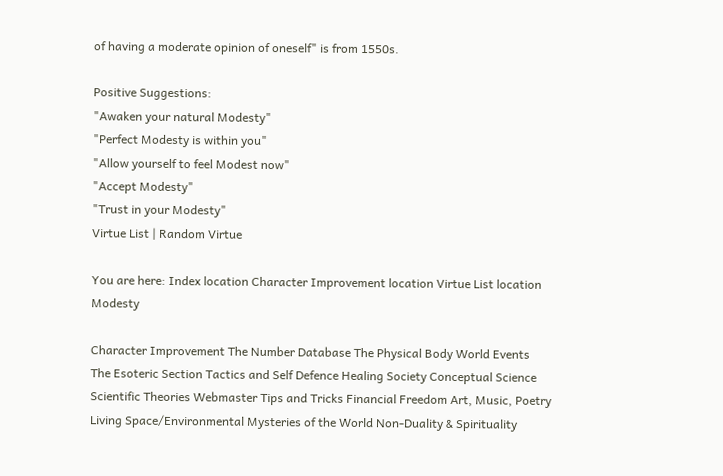of having a moderate opinion of oneself" is from 1550s.

Positive Suggestions:
"Awaken your natural Modesty"
"Perfect Modesty is within you"
"Allow yourself to feel Modest now"
"Accept Modesty"
"Trust in your Modesty"
Virtue List | Random Virtue

You are here: Index location Character Improvement location Virtue List location Modesty

Character Improvement The Number Database The Physical Body World Events
The Esoteric Section Tactics and Self Defence Healing Society Conceptual Science
Scientific Theories Webmaster Tips and Tricks Financial Freedom Art, Music, Poetry
Living Space/Environmental Mysteries of the World Non-Duality & Spirituality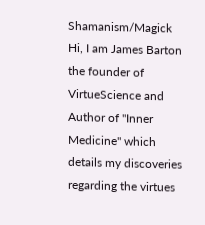Shamanism/Magick
Hi, I am James Barton the founder of VirtueScience and Author of "Inner Medicine" which details my discoveries regarding the virtues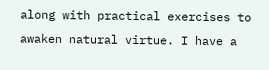along with practical exercises to awaken natural virtue. I have a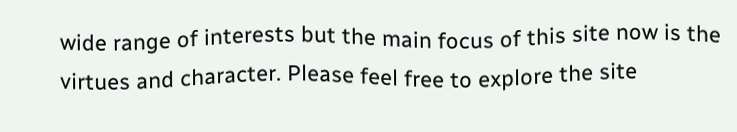wide range of interests but the main focus of this site now is the virtues and character. Please feel free to explore the site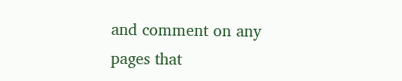and comment on any pages that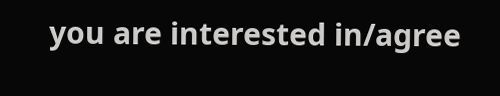you are interested in/agree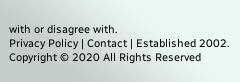with or disagree with.
Privacy Policy | Contact | Established 2002. Copyright © 2020 All Rights Reserved